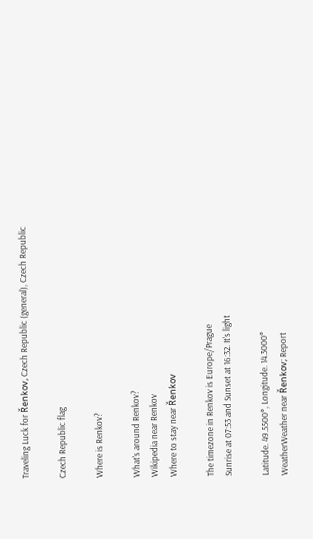Traveling Luck for Řenkov, Czech Republic (general), Czech Republic

Czech Republic flag

Where is Renkov?

What's around Renkov?
Wikipedia near Renkov
Where to stay near Řenkov

The timezone in Renkov is Europe/Prague
Sunrise at 07:53 and Sunset at 16:32. It's light

Latitude. 49.5500°, Longitude. 14.3000°
WeatherWeather near Řenkov; Report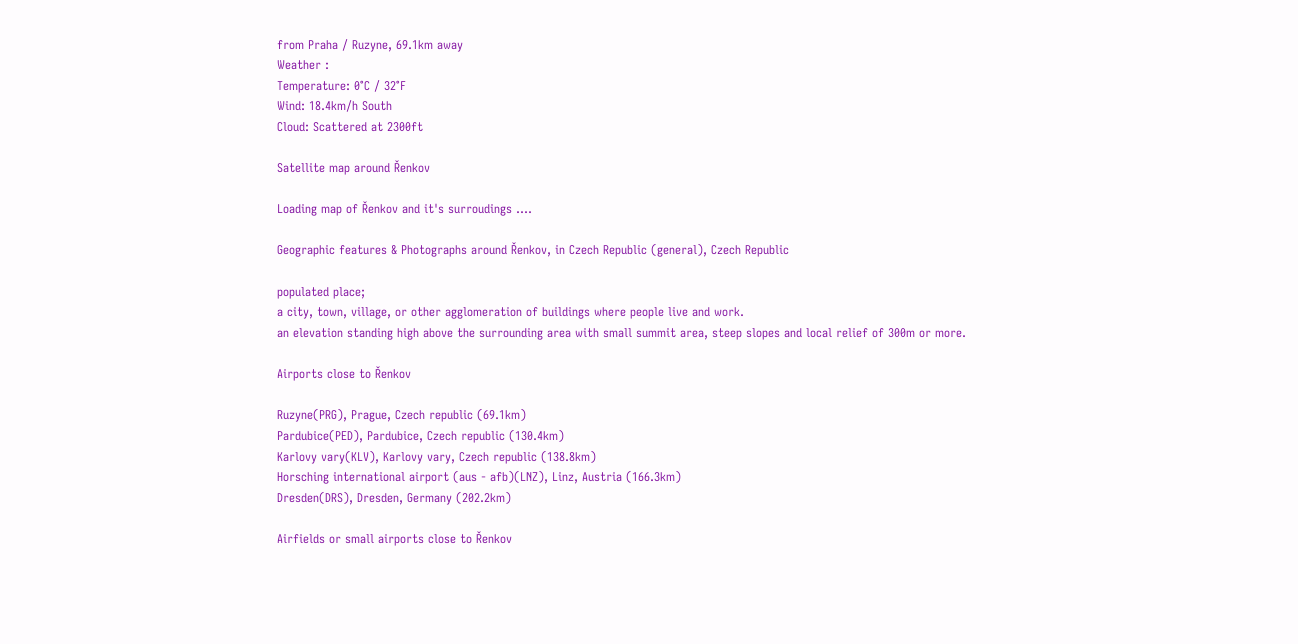from Praha / Ruzyne, 69.1km away
Weather :
Temperature: 0°C / 32°F
Wind: 18.4km/h South
Cloud: Scattered at 2300ft

Satellite map around Řenkov

Loading map of Řenkov and it's surroudings ....

Geographic features & Photographs around Řenkov, in Czech Republic (general), Czech Republic

populated place;
a city, town, village, or other agglomeration of buildings where people live and work.
an elevation standing high above the surrounding area with small summit area, steep slopes and local relief of 300m or more.

Airports close to Řenkov

Ruzyne(PRG), Prague, Czech republic (69.1km)
Pardubice(PED), Pardubice, Czech republic (130.4km)
Karlovy vary(KLV), Karlovy vary, Czech republic (138.8km)
Horsching international airport (aus - afb)(LNZ), Linz, Austria (166.3km)
Dresden(DRS), Dresden, Germany (202.2km)

Airfields or small airports close to Řenkov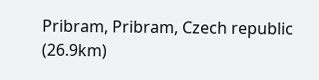Pribram, Pribram, Czech republic (26.9km)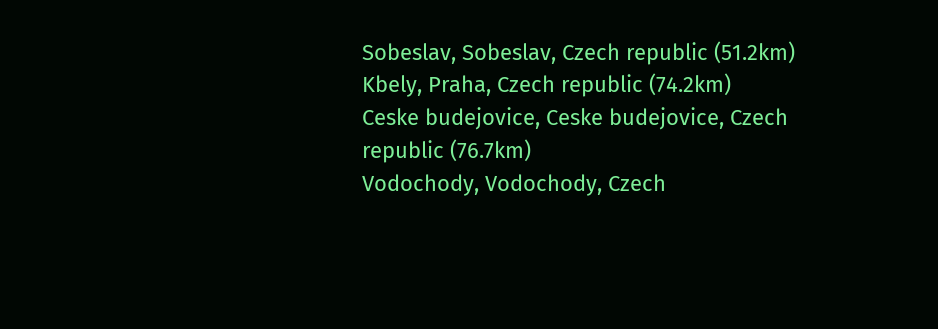Sobeslav, Sobeslav, Czech republic (51.2km)
Kbely, Praha, Czech republic (74.2km)
Ceske budejovice, Ceske budejovice, Czech republic (76.7km)
Vodochody, Vodochody, Czech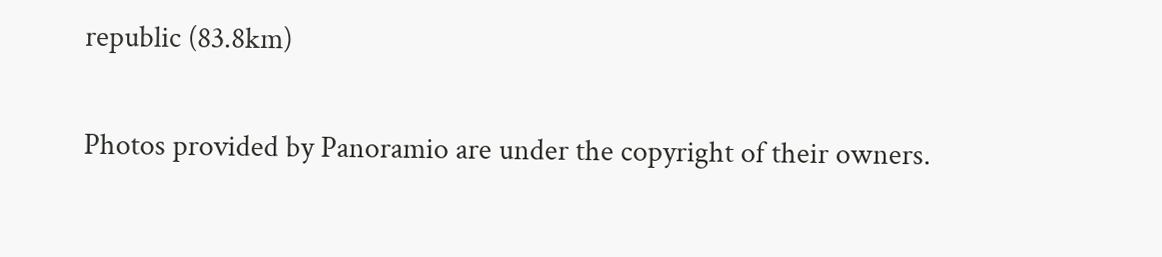republic (83.8km)

Photos provided by Panoramio are under the copyright of their owners.